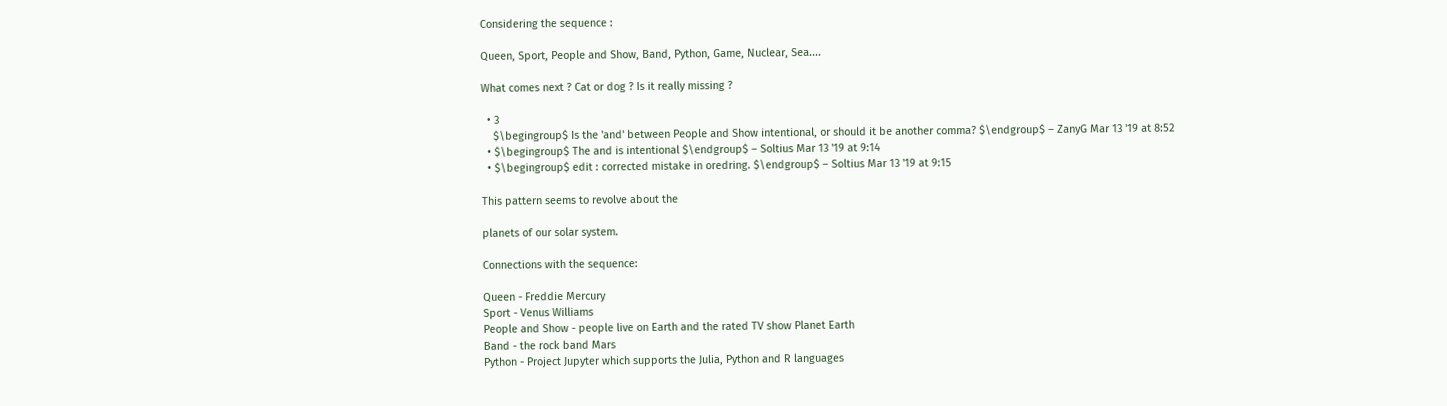Considering the sequence :

Queen, Sport, People and Show, Band, Python, Game, Nuclear, Sea....

What comes next ? Cat or dog ? Is it really missing ?

  • 3
    $\begingroup$ Is the 'and' between People and Show intentional, or should it be another comma? $\endgroup$ – ZanyG Mar 13 '19 at 8:52
  • $\begingroup$ The and is intentional $\endgroup$ – Soltius Mar 13 '19 at 9:14
  • $\begingroup$ edit : corrected mistake in oredring. $\endgroup$ – Soltius Mar 13 '19 at 9:15

This pattern seems to revolve about the

planets of our solar system.

Connections with the sequence:

Queen - Freddie Mercury
Sport - Venus Williams
People and Show - people live on Earth and the rated TV show Planet Earth
Band - the rock band Mars
Python - Project Jupyter which supports the Julia, Python and R languages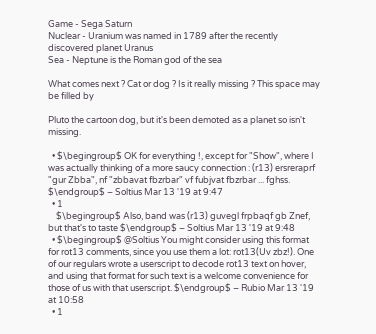Game - Sega Saturn
Nuclear - Uranium was named in 1789 after the recently discovered planet Uranus
Sea - Neptune is the Roman god of the sea

What comes next ? Cat or dog ? Is it really missing ? This space may be filled by

Pluto the cartoon dog, but it's been demoted as a planet so isn't missing.

  • $\begingroup$ OK for everything !, except for "Show", where I was actually thinking of a more saucy connection : (r13) ersreraprf "gur Zbba", nf "zbbavat fbzrbar" vf fubjvat fbzrbar ... fghss. $\endgroup$ – Soltius Mar 13 '19 at 9:47
  • 1
    $\begingroup$ Also, band was (r13) guvegl frpbaqf gb Znef, but that's to taste $\endgroup$ – Soltius Mar 13 '19 at 9:48
  • $\begingroup$ @Soltius You might consider using this format for rot13 comments, since you use them a lot: rot13(Uv zbz!). One of our regulars wrote a userscript to decode rot13 text on hover, and using that format for such text is a welcome convenience for those of us with that userscript. $\endgroup$ – Rubio Mar 13 '19 at 10:58
  • 1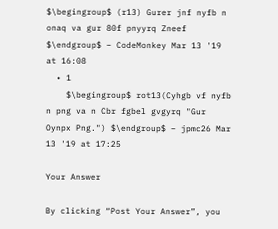$\begingroup$ (r13) Gurer jnf nyfb n onaq va gur 80f pnyyrq Zneef $\endgroup$ – CodeMonkey Mar 13 '19 at 16:08
  • 1
    $\begingroup$ rot13(Cyhgb vf nyfb n png va n Cbr fgbel gvgyrq "Gur Oynpx Png.") $\endgroup$ – jpmc26 Mar 13 '19 at 17:25

Your Answer

By clicking “Post Your Answer”, you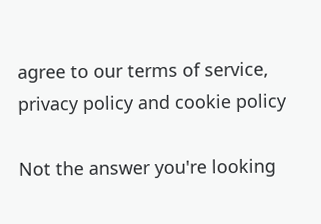agree to our terms of service, privacy policy and cookie policy

Not the answer you're looking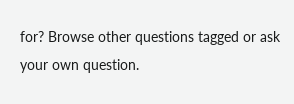for? Browse other questions tagged or ask your own question.